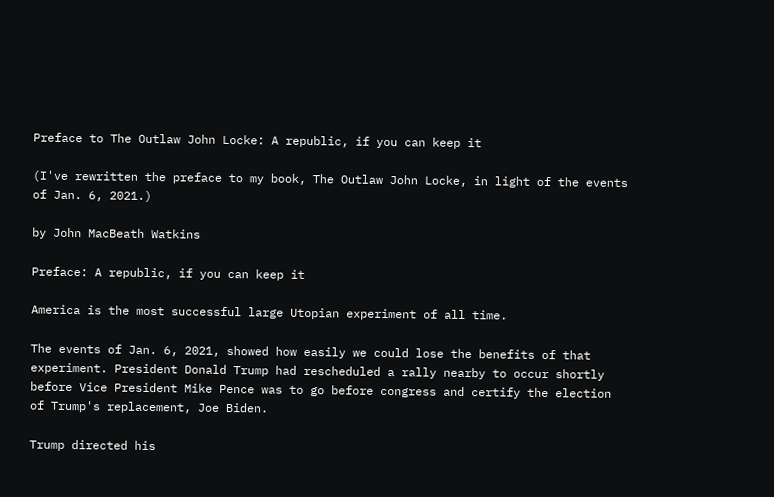Preface to The Outlaw John Locke: A republic, if you can keep it

(I've rewritten the preface to my book, The Outlaw John Locke, in light of the events of Jan. 6, 2021.)

by John MacBeath Watkins

Preface: A republic, if you can keep it

America is the most successful large Utopian experiment of all time.

The events of Jan. 6, 2021, showed how easily we could lose the benefits of that experiment. President Donald Trump had rescheduled a rally nearby to occur shortly before Vice President Mike Pence was to go before congress and certify the election of Trump's replacement, Joe Biden.

Trump directed his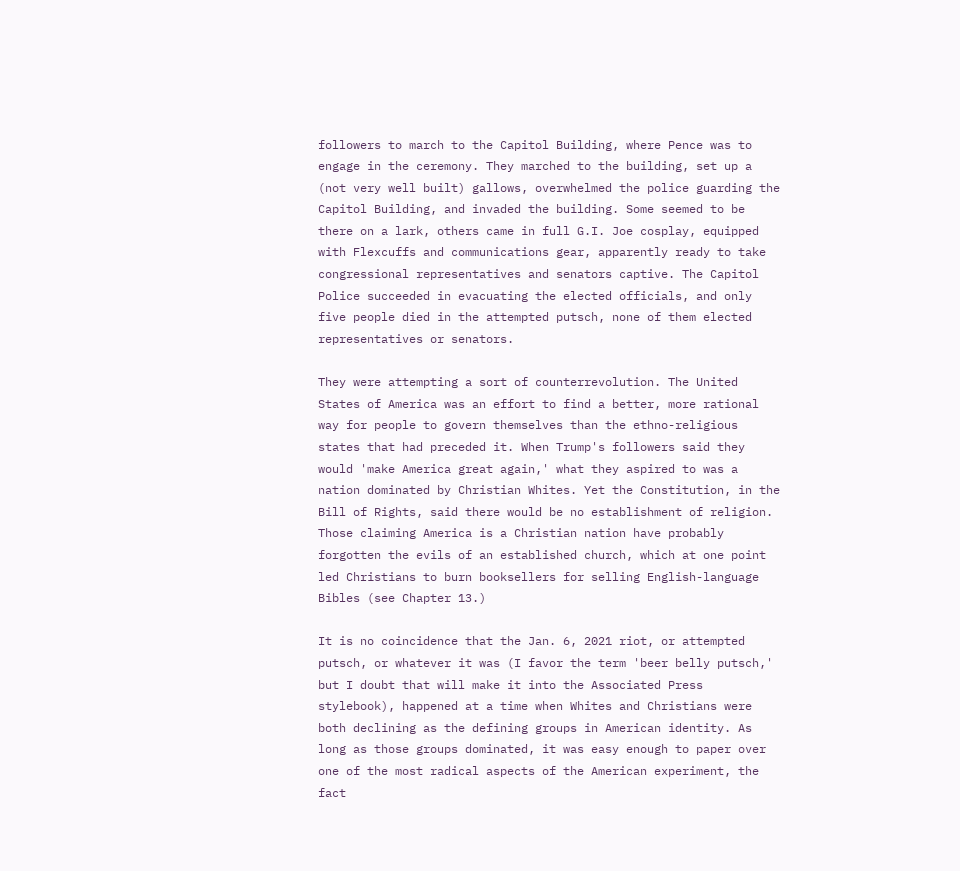followers to march to the Capitol Building, where Pence was to engage in the ceremony. They marched to the building, set up a (not very well built) gallows, overwhelmed the police guarding the Capitol Building, and invaded the building. Some seemed to be there on a lark, others came in full G.I. Joe cosplay, equipped with Flexcuffs and communications gear, apparently ready to take congressional representatives and senators captive. The Capitol Police succeeded in evacuating the elected officials, and only five people died in the attempted putsch, none of them elected representatives or senators.

They were attempting a sort of counterrevolution. The United States of America was an effort to find a better, more rational way for people to govern themselves than the ethno-religious states that had preceded it. When Trump's followers said they would 'make America great again,' what they aspired to was a nation dominated by Christian Whites. Yet the Constitution, in the Bill of Rights, said there would be no establishment of religion. Those claiming America is a Christian nation have probably forgotten the evils of an established church, which at one point led Christians to burn booksellers for selling English-language Bibles (see Chapter 13.)

It is no coincidence that the Jan. 6, 2021 riot, or attempted putsch, or whatever it was (I favor the term 'beer belly putsch,' but I doubt that will make it into the Associated Press stylebook), happened at a time when Whites and Christians were both declining as the defining groups in American identity. As long as those groups dominated, it was easy enough to paper over one of the most radical aspects of the American experiment, the fact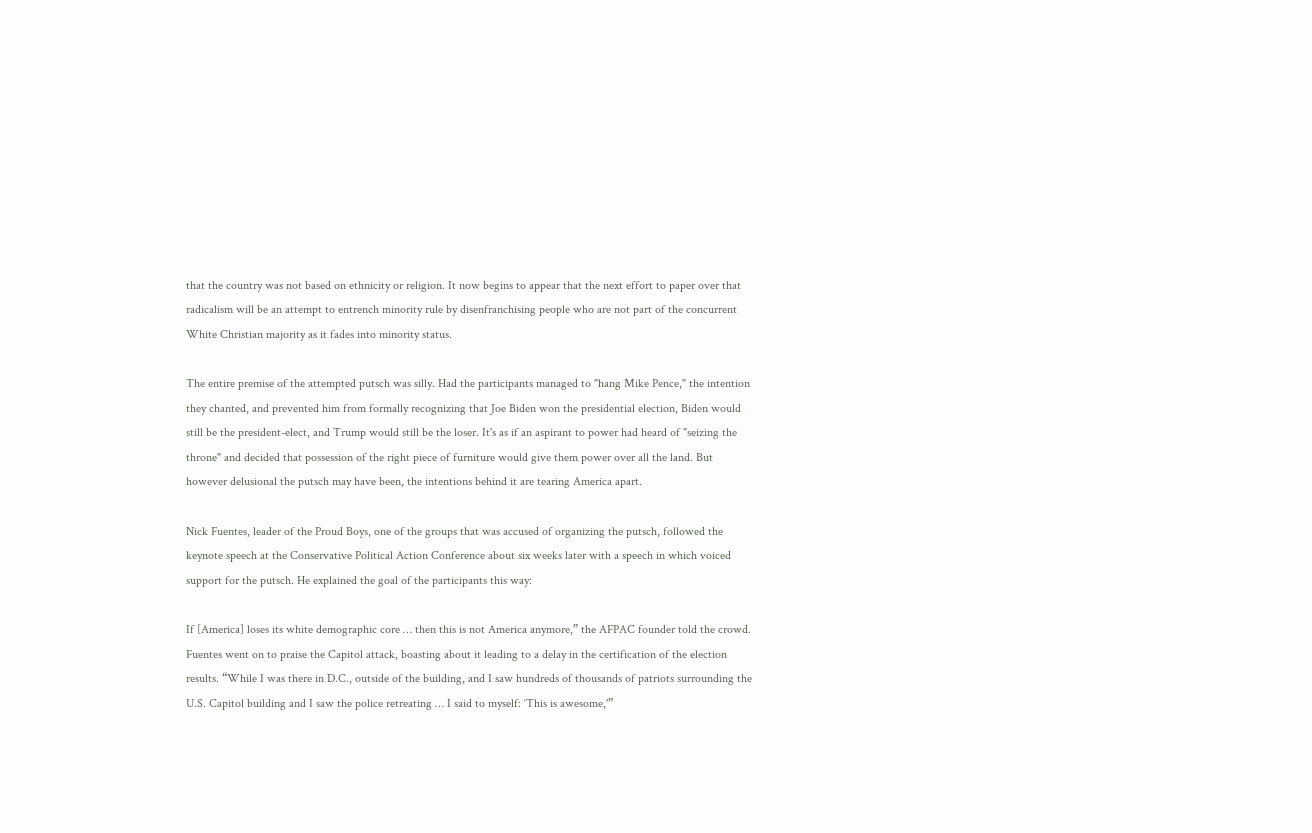that the country was not based on ethnicity or religion. It now begins to appear that the next effort to paper over that radicalism will be an attempt to entrench minority rule by disenfranchising people who are not part of the concurrent White Christian majority as it fades into minority status.

The entire premise of the attempted putsch was silly. Had the participants managed to "hang Mike Pence," the intention they chanted, and prevented him from formally recognizing that Joe Biden won the presidential election, Biden would still be the president-elect, and Trump would still be the loser. It's as if an aspirant to power had heard of "seizing the throne" and decided that possession of the right piece of furniture would give them power over all the land. But however delusional the putsch may have been, the intentions behind it are tearing America apart.

Nick Fuentes, leader of the Proud Boys, one of the groups that was accused of organizing the putsch, followed the keynote speech at the Conservative Political Action Conference about six weeks later with a speech in which voiced support for the putsch. He explained the goal of the participants this way:

If [America] loses its white demographic core … then this is not America anymore,” the AFPAC founder told the crowd. Fuentes went on to praise the Capitol attack, boasting about it leading to a delay in the certification of the election results. “While I was there in D.C., outside of the building, and I saw hundreds of thousands of patriots surrounding the U.S. Capitol building and I saw the police retreating … I said to myself: ‘This is awesome,'”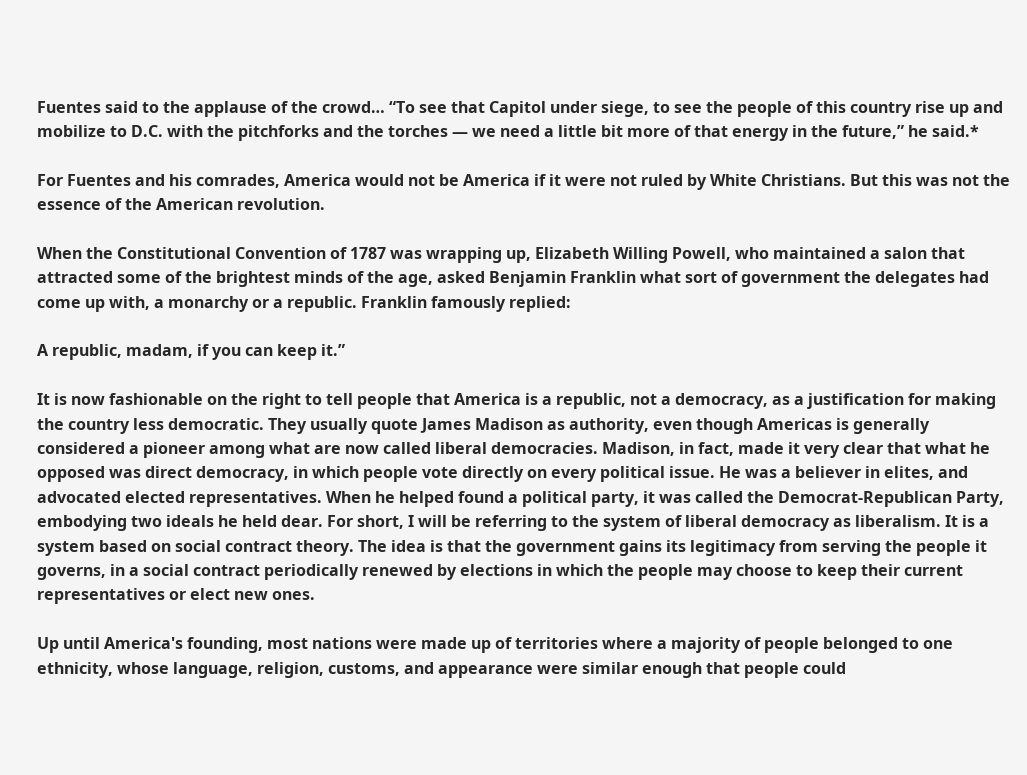Fuentes said to the applause of the crowd… “To see that Capitol under siege, to see the people of this country rise up and mobilize to D.C. with the pitchforks and the torches — we need a little bit more of that energy in the future,” he said.*

For Fuentes and his comrades, America would not be America if it were not ruled by White Christians. But this was not the essence of the American revolution.

When the Constitutional Convention of 1787 was wrapping up, Elizabeth Willing Powell, who maintained a salon that attracted some of the brightest minds of the age, asked Benjamin Franklin what sort of government the delegates had come up with, a monarchy or a republic. Franklin famously replied:

A republic, madam, if you can keep it.”

It is now fashionable on the right to tell people that America is a republic, not a democracy, as a justification for making the country less democratic. They usually quote James Madison as authority, even though Americas is generally considered a pioneer among what are now called liberal democracies. Madison, in fact, made it very clear that what he opposed was direct democracy, in which people vote directly on every political issue. He was a believer in elites, and advocated elected representatives. When he helped found a political party, it was called the Democrat-Republican Party, embodying two ideals he held dear. For short, I will be referring to the system of liberal democracy as liberalism. It is a system based on social contract theory. The idea is that the government gains its legitimacy from serving the people it governs, in a social contract periodically renewed by elections in which the people may choose to keep their current representatives or elect new ones.

Up until America's founding, most nations were made up of territories where a majority of people belonged to one ethnicity, whose language, religion, customs, and appearance were similar enough that people could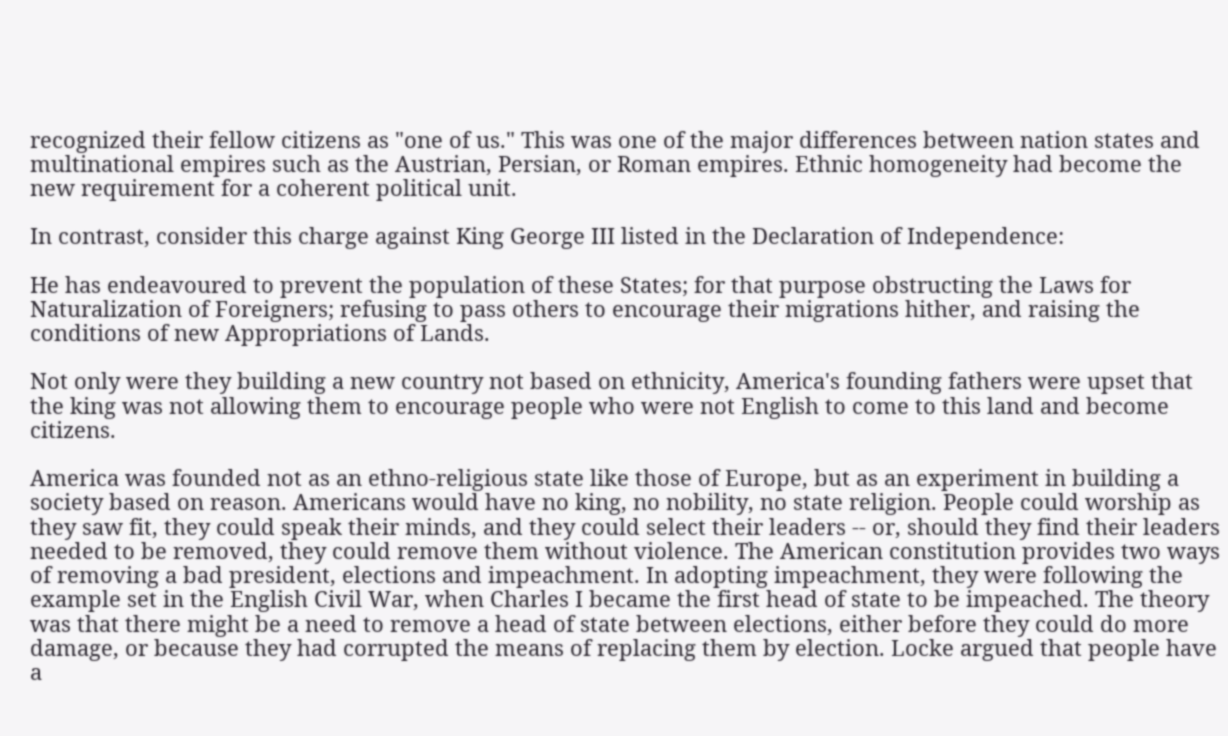recognized their fellow citizens as "one of us." This was one of the major differences between nation states and multinational empires such as the Austrian, Persian, or Roman empires. Ethnic homogeneity had become the new requirement for a coherent political unit.

In contrast, consider this charge against King George III listed in the Declaration of Independence:

He has endeavoured to prevent the population of these States; for that purpose obstructing the Laws for Naturalization of Foreigners; refusing to pass others to encourage their migrations hither, and raising the conditions of new Appropriations of Lands.

Not only were they building a new country not based on ethnicity, America's founding fathers were upset that the king was not allowing them to encourage people who were not English to come to this land and become citizens.

America was founded not as an ethno-religious state like those of Europe, but as an experiment in building a society based on reason. Americans would have no king, no nobility, no state religion. People could worship as they saw fit, they could speak their minds, and they could select their leaders -- or, should they find their leaders needed to be removed, they could remove them without violence. The American constitution provides two ways of removing a bad president, elections and impeachment. In adopting impeachment, they were following the example set in the English Civil War, when Charles I became the first head of state to be impeached. The theory was that there might be a need to remove a head of state between elections, either before they could do more damage, or because they had corrupted the means of replacing them by election. Locke argued that people have a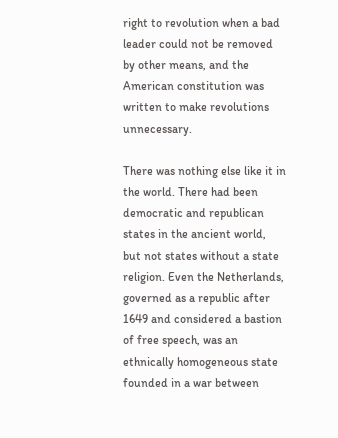right to revolution when a bad leader could not be removed by other means, and the American constitution was written to make revolutions unnecessary.

There was nothing else like it in the world. There had been democratic and republican states in the ancient world, but not states without a state religion. Even the Netherlands, governed as a republic after 1649 and considered a bastion of free speech, was an ethnically homogeneous state founded in a war between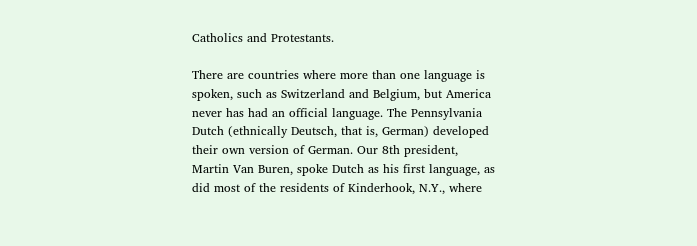Catholics and Protestants.

There are countries where more than one language is spoken, such as Switzerland and Belgium, but America never has had an official language. The Pennsylvania Dutch (ethnically Deutsch, that is, German) developed their own version of German. Our 8th president, Martin Van Buren, spoke Dutch as his first language, as did most of the residents of Kinderhook, N.Y., where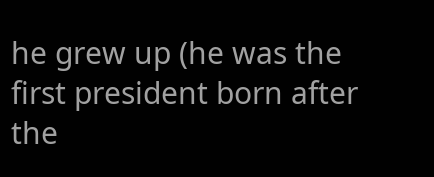he grew up (he was the first president born after the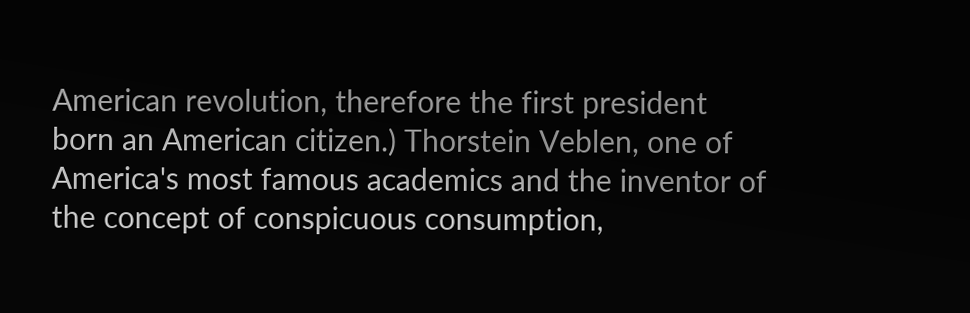American revolution, therefore the first president born an American citizen.) Thorstein Veblen, one of America's most famous academics and the inventor of the concept of conspicuous consumption,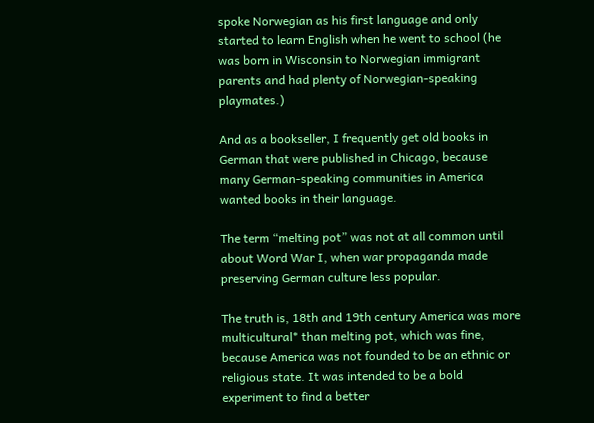spoke Norwegian as his first language and only started to learn English when he went to school (he was born in Wisconsin to Norwegian immigrant parents and had plenty of Norwegian-speaking playmates.)

And as a bookseller, I frequently get old books in German that were published in Chicago, because many German-speaking communities in America wanted books in their language.

The term “melting pot” was not at all common until about Word War I, when war propaganda made preserving German culture less popular.

The truth is, 18th and 19th century America was more multicultural* than melting pot, which was fine, because America was not founded to be an ethnic or religious state. It was intended to be a bold experiment to find a better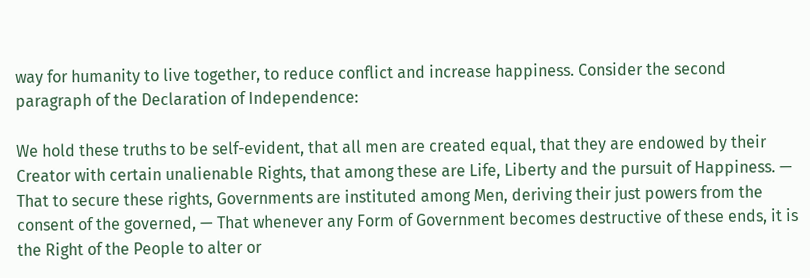way for humanity to live together, to reduce conflict and increase happiness. Consider the second paragraph of the Declaration of Independence:

We hold these truths to be self-evident, that all men are created equal, that they are endowed by their Creator with certain unalienable Rights, that among these are Life, Liberty and the pursuit of Happiness. — That to secure these rights, Governments are instituted among Men, deriving their just powers from the consent of the governed, — That whenever any Form of Government becomes destructive of these ends, it is the Right of the People to alter or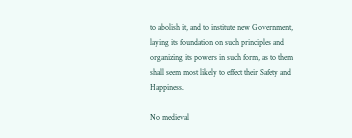to abolish it, and to institute new Government, laying its foundation on such principles and organizing its powers in such form, as to them shall seem most likely to effect their Safety and Happiness.

No medieval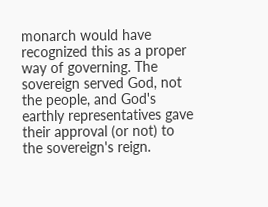monarch would have recognized this as a proper way of governing. The sovereign served God, not the people, and God's earthly representatives gave their approval (or not) to the sovereign's reign.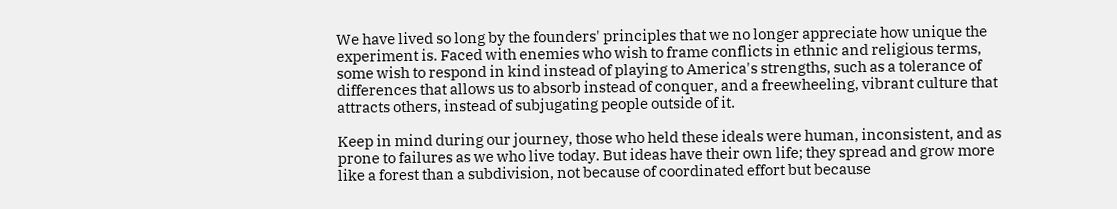We have lived so long by the founders' principles that we no longer appreciate how unique the experiment is. Faced with enemies who wish to frame conflicts in ethnic and religious terms, some wish to respond in kind instead of playing to America's strengths, such as a tolerance of differences that allows us to absorb instead of conquer, and a freewheeling, vibrant culture that attracts others, instead of subjugating people outside of it.

Keep in mind during our journey, those who held these ideals were human, inconsistent, and as prone to failures as we who live today. But ideas have their own life; they spread and grow more like a forest than a subdivision, not because of coordinated effort but because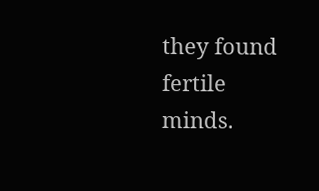they found fertile minds.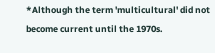*Although the term 'multicultural' did not become current until the 1970s.